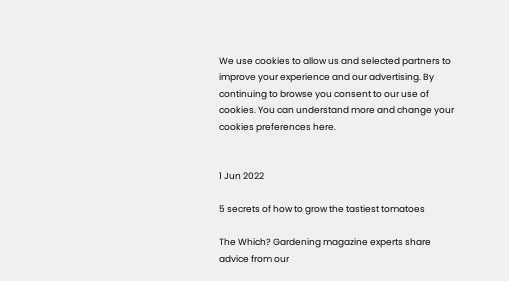We use cookies to allow us and selected partners to improve your experience and our advertising. By continuing to browse you consent to our use of cookies. You can understand more and change your cookies preferences here.


1 Jun 2022

5 secrets of how to grow the tastiest tomatoes

The Which? Gardening magazine experts share advice from our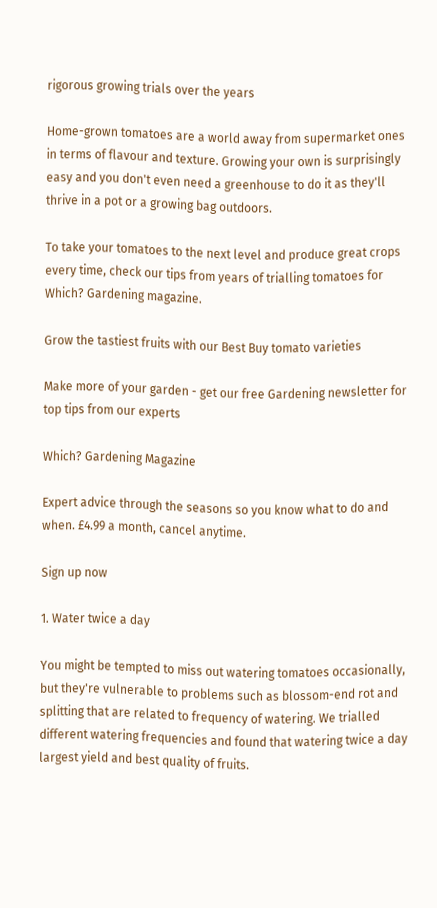rigorous growing trials over the years

Home-grown tomatoes are a world away from supermarket ones in terms of flavour and texture. Growing your own is surprisingly easy and you don't even need a greenhouse to do it as they'll thrive in a pot or a growing bag outdoors.

To take your tomatoes to the next level and produce great crops every time, check our tips from years of trialling tomatoes for Which? Gardening magazine.

Grow the tastiest fruits with our Best Buy tomato varieties

Make more of your garden - get our free Gardening newsletter for top tips from our experts

Which? Gardening Magazine

Expert advice through the seasons so you know what to do and when. £4.99 a month, cancel anytime.

Sign up now

1. Water twice a day

You might be tempted to miss out watering tomatoes occasionally, but they're vulnerable to problems such as blossom-end rot and splitting that are related to frequency of watering. We trialled different watering frequencies and found that watering twice a day largest yield and best quality of fruits.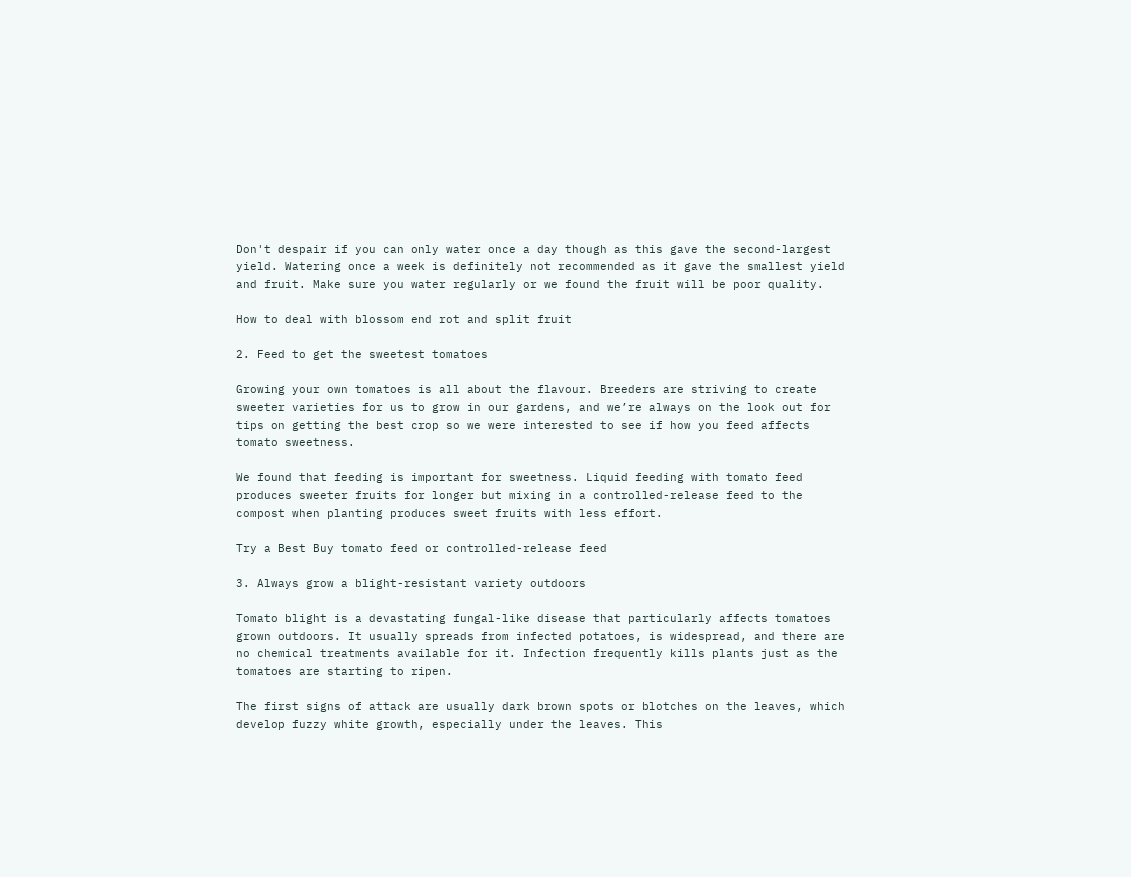Don't despair if you can only water once a day though as this gave the second-largest yield. Watering once a week is definitely not recommended as it gave the smallest yield and fruit. Make sure you water regularly or we found the fruit will be poor quality.

How to deal with blossom end rot and split fruit

2. Feed to get the sweetest tomatoes

Growing your own tomatoes is all about the flavour. Breeders are striving to create sweeter varieties for us to grow in our gardens, and we’re always on the look out for tips on getting the best crop so we were interested to see if how you feed affects tomato sweetness.

We found that feeding is important for sweetness. Liquid feeding with tomato feed produces sweeter fruits for longer but mixing in a controlled-release feed to the compost when planting produces sweet fruits with less effort.

Try a Best Buy tomato feed or controlled-release feed

3. Always grow a blight-resistant variety outdoors

Tomato blight is a devastating fungal-like disease that particularly affects tomatoes grown outdoors. It usually spreads from infected potatoes, is widespread, and there are no chemical treatments available for it. Infection frequently kills plants just as the tomatoes are starting to ripen.

The first signs of attack are usually dark brown spots or blotches on the leaves, which develop fuzzy white growth, especially under the leaves. This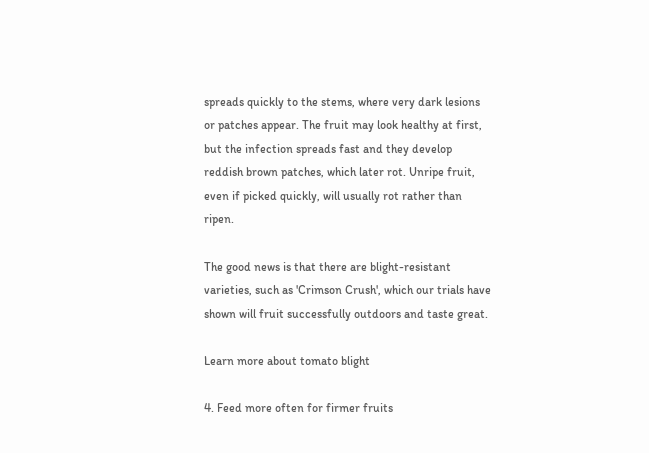spreads quickly to the stems, where very dark lesions or patches appear. The fruit may look healthy at first, but the infection spreads fast and they develop reddish brown patches, which later rot. Unripe fruit, even if picked quickly, will usually rot rather than ripen.

The good news is that there are blight-resistant varieties, such as 'Crimson Crush', which our trials have shown will fruit successfully outdoors and taste great.

Learn more about tomato blight

4. Feed more often for firmer fruits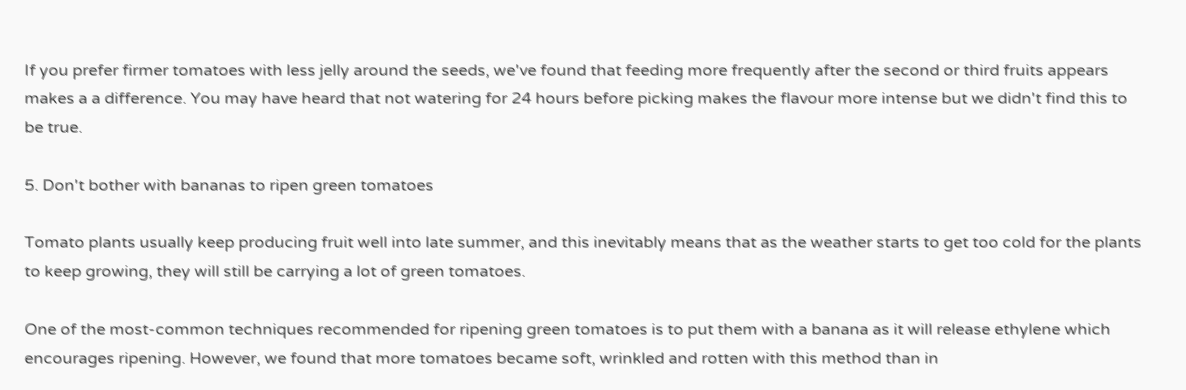If you prefer firmer tomatoes with less jelly around the seeds, we've found that feeding more frequently after the second or third fruits appears makes a a difference. You may have heard that not watering for 24 hours before picking makes the flavour more intense but we didn't find this to be true.

5. Don't bother with bananas to ripen green tomatoes

Tomato plants usually keep producing fruit well into late summer, and this inevitably means that as the weather starts to get too cold for the plants to keep growing, they will still be carrying a lot of green tomatoes.

One of the most-common techniques recommended for ripening green tomatoes is to put them with a banana as it will release ethylene which encourages ripening. However, we found that more tomatoes became soft, wrinkled and rotten with this method than in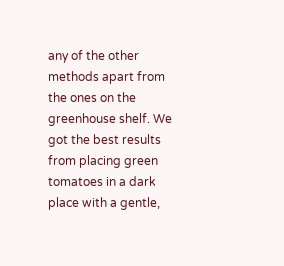any of the other methods apart from the ones on the greenhouse shelf. We got the best results from placing green tomatoes in a dark place with a gentle,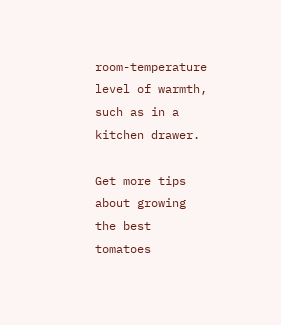room-temperature level of warmth, such as in a kitchen drawer.

Get more tips about growing the best tomatoes